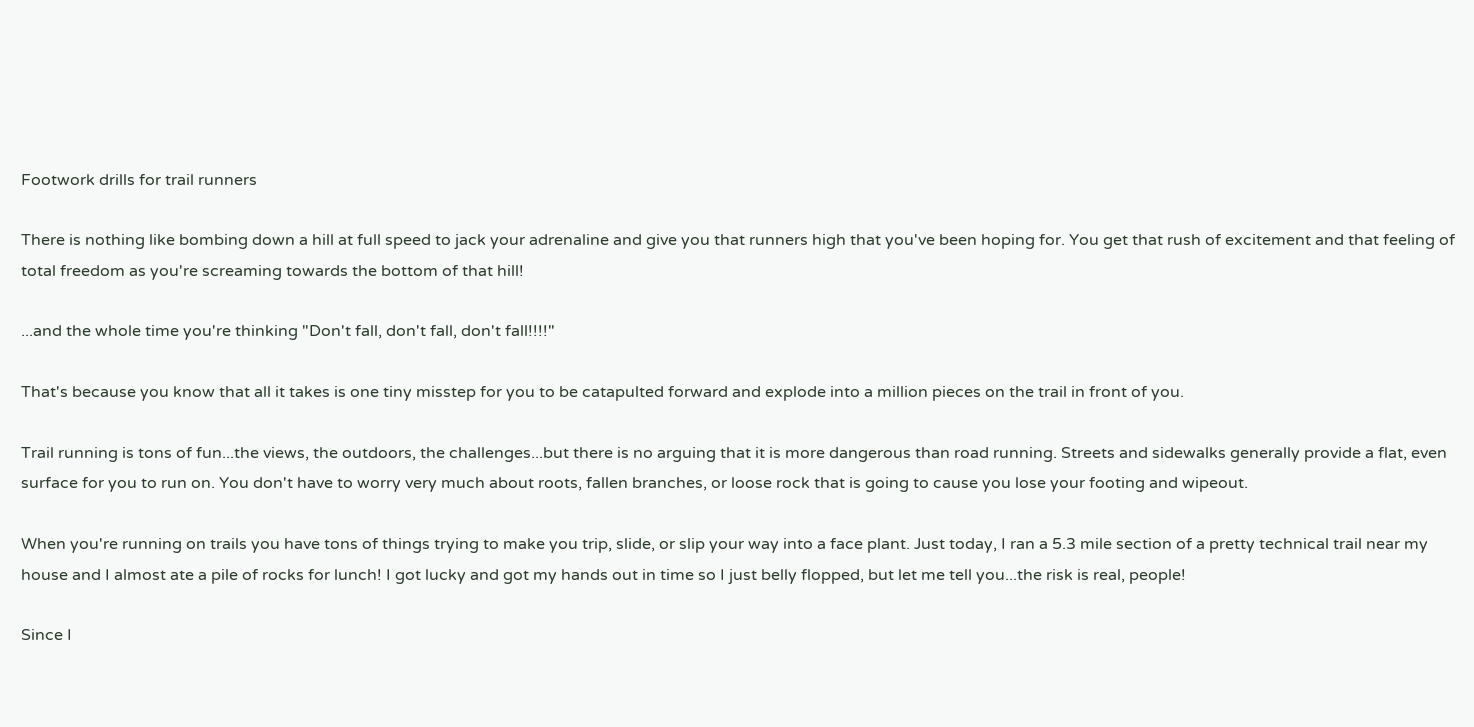Footwork drills for trail runners

There is nothing like bombing down a hill at full speed to jack your adrenaline and give you that runners high that you've been hoping for. You get that rush of excitement and that feeling of total freedom as you're screaming towards the bottom of that hill!

...and the whole time you're thinking "Don't fall, don't fall, don't fall!!!!"

That's because you know that all it takes is one tiny misstep for you to be catapulted forward and explode into a million pieces on the trail in front of you.

Trail running is tons of fun...the views, the outdoors, the challenges...but there is no arguing that it is more dangerous than road running. Streets and sidewalks generally provide a flat, even surface for you to run on. You don't have to worry very much about roots, fallen branches, or loose rock that is going to cause you lose your footing and wipeout.

When you're running on trails you have tons of things trying to make you trip, slide, or slip your way into a face plant. Just today, I ran a 5.3 mile section of a pretty technical trail near my house and I almost ate a pile of rocks for lunch! I got lucky and got my hands out in time so I just belly flopped, but let me tell you...the risk is real, people!

Since I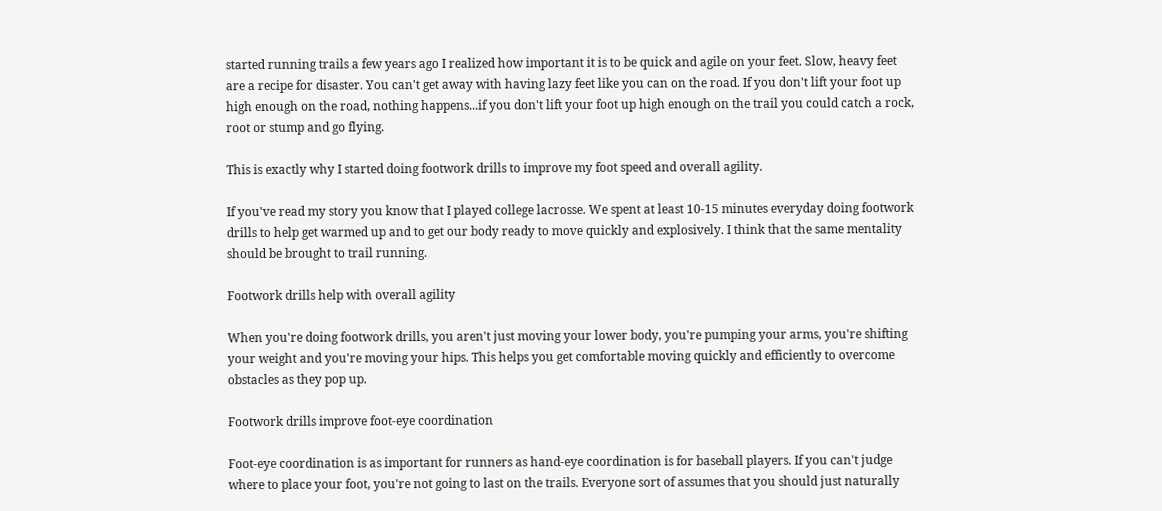started running trails a few years ago I realized how important it is to be quick and agile on your feet. Slow, heavy feet are a recipe for disaster. You can't get away with having lazy feet like you can on the road. If you don't lift your foot up high enough on the road, nothing happens...if you don't lift your foot up high enough on the trail you could catch a rock, root or stump and go flying.

This is exactly why I started doing footwork drills to improve my foot speed and overall agility.

If you've read my story you know that I played college lacrosse. We spent at least 10-15 minutes everyday doing footwork drills to help get warmed up and to get our body ready to move quickly and explosively. I think that the same mentality should be brought to trail running.

Footwork drills help with overall agility

When you're doing footwork drills, you aren't just moving your lower body, you're pumping your arms, you're shifting your weight and you're moving your hips. This helps you get comfortable moving quickly and efficiently to overcome obstacles as they pop up.

Footwork drills improve foot-eye coordination

Foot-eye coordination is as important for runners as hand-eye coordination is for baseball players. If you can't judge where to place your foot, you're not going to last on the trails. Everyone sort of assumes that you should just naturally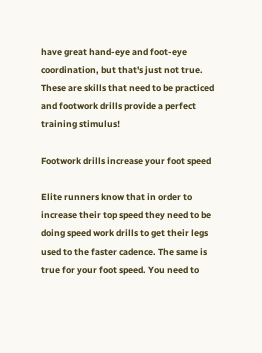have great hand-eye and foot-eye coordination, but that's just not true. These are skills that need to be practiced and footwork drills provide a perfect training stimulus!

Footwork drills increase your foot speed

Elite runners know that in order to increase their top speed they need to be doing speed work drills to get their legs used to the faster cadence. The same is true for your foot speed. You need to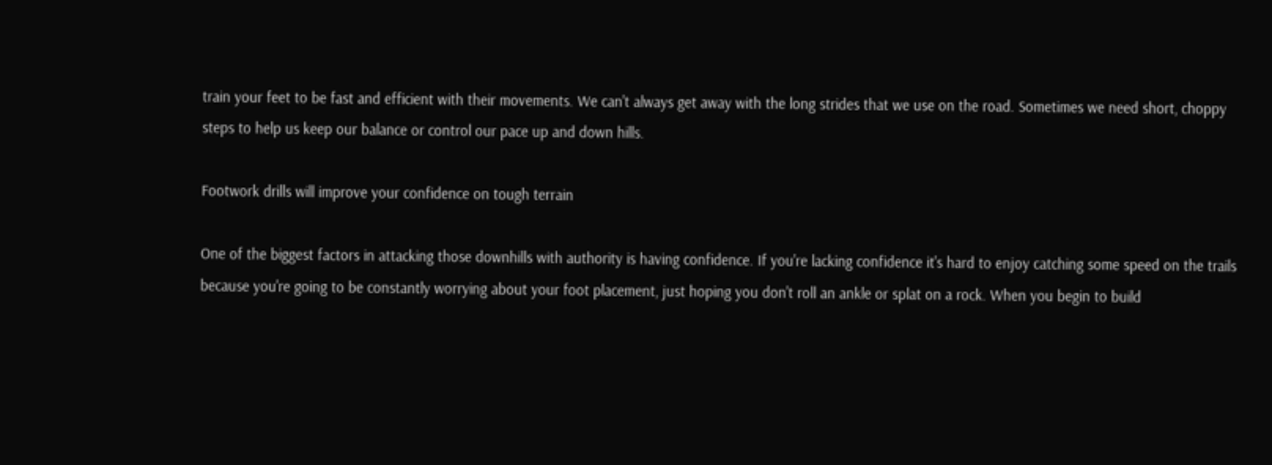train your feet to be fast and efficient with their movements. We can't always get away with the long strides that we use on the road. Sometimes we need short, choppy steps to help us keep our balance or control our pace up and down hills.

Footwork drills will improve your confidence on tough terrain

One of the biggest factors in attacking those downhills with authority is having confidence. If you're lacking confidence it's hard to enjoy catching some speed on the trails because you're going to be constantly worrying about your foot placement, just hoping you don't roll an ankle or splat on a rock. When you begin to build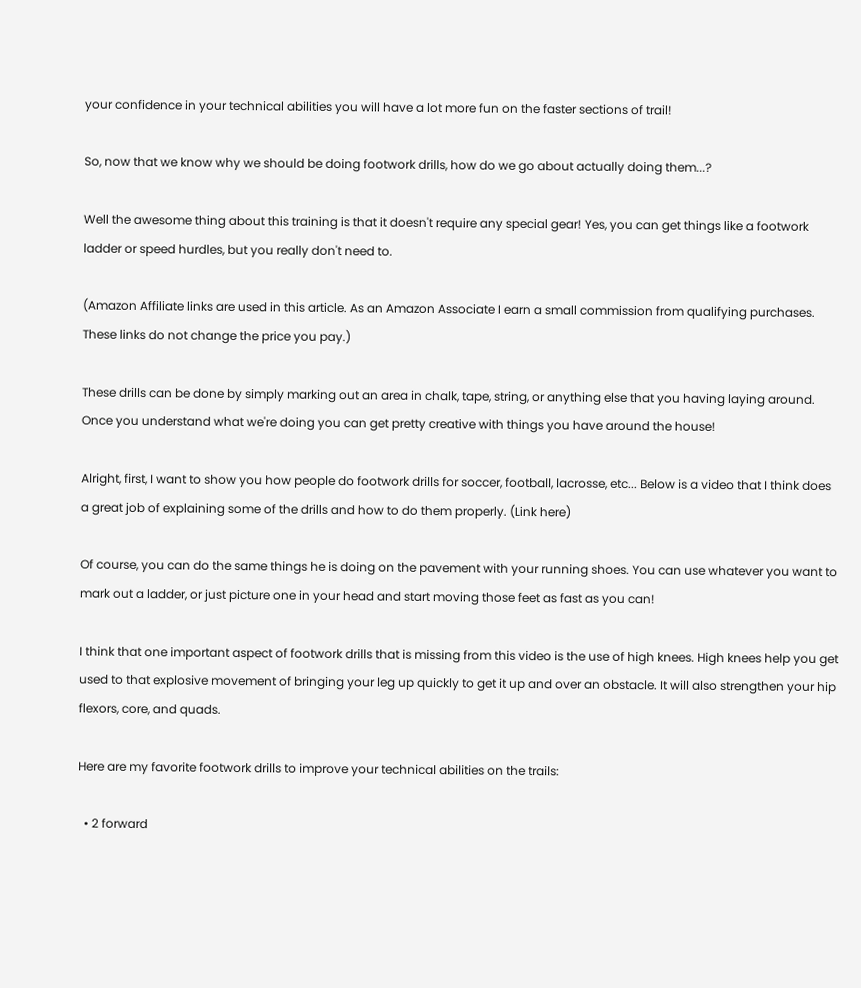your confidence in your technical abilities you will have a lot more fun on the faster sections of trail!

So, now that we know why we should be doing footwork drills, how do we go about actually doing them...?

Well the awesome thing about this training is that it doesn't require any special gear! Yes, you can get things like a footwork ladder or speed hurdles, but you really don't need to.

(Amazon Affiliate links are used in this article. As an Amazon Associate I earn a small commission from qualifying purchases. These links do not change the price you pay.)

These drills can be done by simply marking out an area in chalk, tape, string, or anything else that you having laying around. Once you understand what we're doing you can get pretty creative with things you have around the house!

Alright, first, I want to show you how people do footwork drills for soccer, football, lacrosse, etc... Below is a video that I think does a great job of explaining some of the drills and how to do them properly. (Link here)

Of course, you can do the same things he is doing on the pavement with your running shoes. You can use whatever you want to mark out a ladder, or just picture one in your head and start moving those feet as fast as you can!

I think that one important aspect of footwork drills that is missing from this video is the use of high knees. High knees help you get used to that explosive movement of bringing your leg up quickly to get it up and over an obstacle. It will also strengthen your hip flexors, core, and quads.

Here are my favorite footwork drills to improve your technical abilities on the trails:

  • 2 forward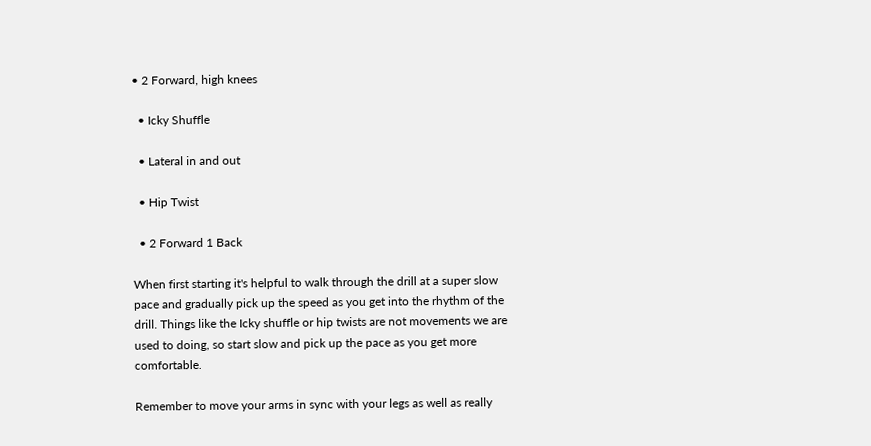• 2 Forward, high knees

  • Icky Shuffle

  • Lateral in and out

  • Hip Twist

  • 2 Forward 1 Back

When first starting it's helpful to walk through the drill at a super slow pace and gradually pick up the speed as you get into the rhythm of the drill. Things like the Icky shuffle or hip twists are not movements we are used to doing, so start slow and pick up the pace as you get more comfortable.

Remember to move your arms in sync with your legs as well as really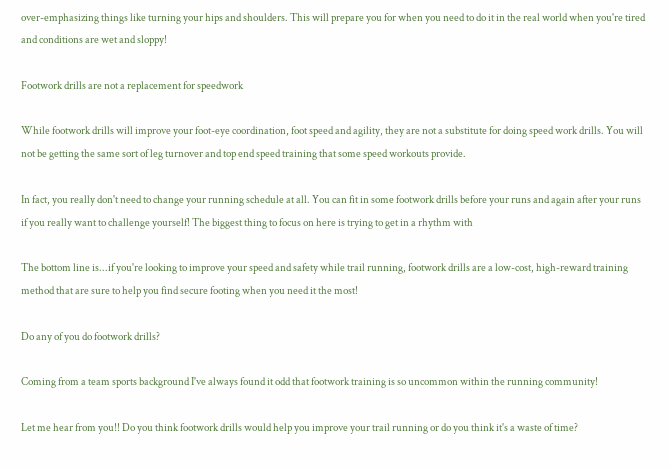over-emphasizing things like turning your hips and shoulders. This will prepare you for when you need to do it in the real world when you're tired and conditions are wet and sloppy!

Footwork drills are not a replacement for speedwork

While footwork drills will improve your foot-eye coordination, foot speed and agility, they are not a substitute for doing speed work drills. You will not be getting the same sort of leg turnover and top end speed training that some speed workouts provide.

In fact, you really don't need to change your running schedule at all. You can fit in some footwork drills before your runs and again after your runs if you really want to challenge yourself! The biggest thing to focus on here is trying to get in a rhythm with

The bottom line is...if you're looking to improve your speed and safety while trail running, footwork drills are a low-cost, high-reward training method that are sure to help you find secure footing when you need it the most!

Do any of you do footwork drills?

Coming from a team sports background I've always found it odd that footwork training is so uncommon within the running community!

Let me hear from you!! Do you think footwork drills would help you improve your trail running or do you think it's a waste of time?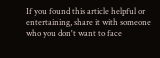If you found this article helpful or entertaining, share it with someone who you don't want to face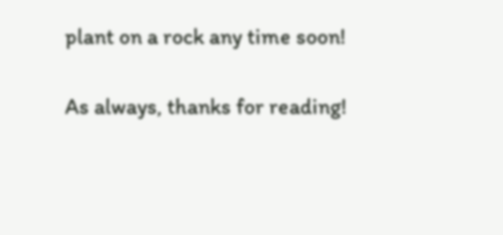plant on a rock any time soon!

As always, thanks for reading!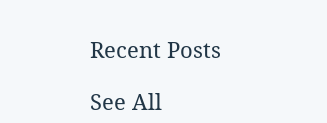Recent Posts

See All